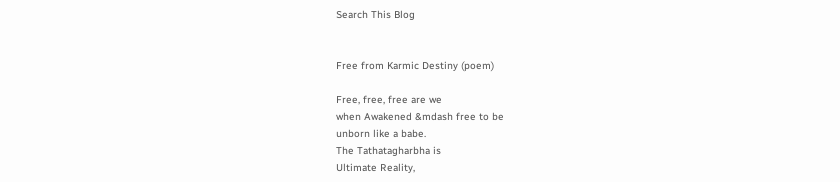Search This Blog


Free from Karmic Destiny (poem)

Free, free, free are we
when Awakened &mdash free to be
unborn like a babe.
The Tathatagharbha is
Ultimate Reality,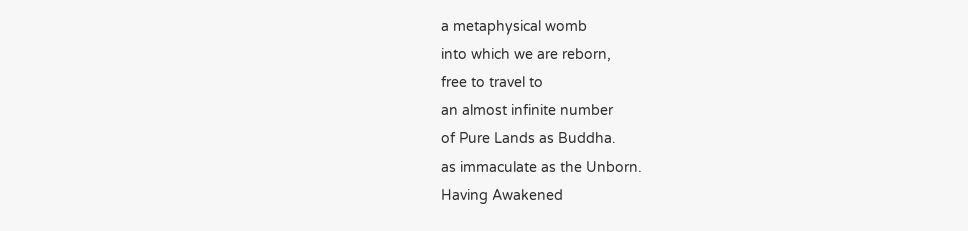a metaphysical womb
into which we are reborn,
free to travel to
an almost infinite number
of Pure Lands as Buddha.
as immaculate as the Unborn.
Having Awakened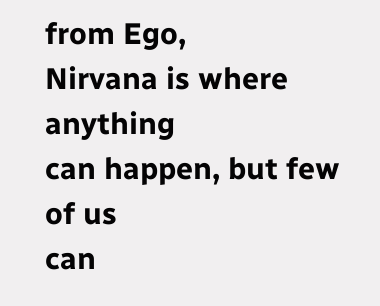from Ego,
Nirvana is where anything
can happen, but few of us
can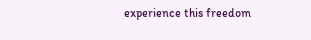experience this freedom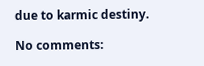due to karmic destiny.

No comments: